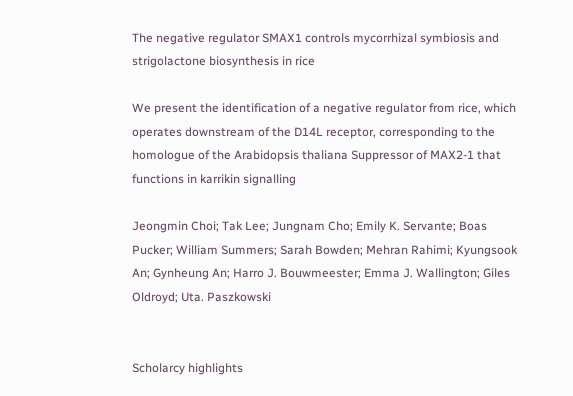The negative regulator SMAX1 controls mycorrhizal symbiosis and strigolactone biosynthesis in rice

We present the identification of a negative regulator from rice, which operates downstream of the D14L receptor, corresponding to the homologue of the Arabidopsis thaliana Suppressor of MAX2-1 that functions in karrikin signalling

Jeongmin Choi; Tak Lee; Jungnam Cho; Emily K. Servante; Boas Pucker; William Summers; Sarah Bowden; Mehran Rahimi; Kyungsook An; Gynheung An; Harro J. Bouwmeester; Emma J. Wallington; Giles Oldroyd; Uta. Paszkowski


Scholarcy highlights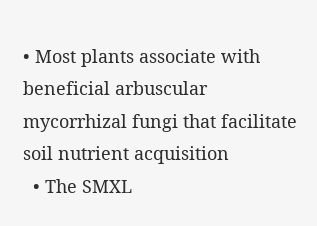• Most plants associate with beneficial arbuscular mycorrhizal fungi that facilitate soil nutrient acquisition
  • The SMXL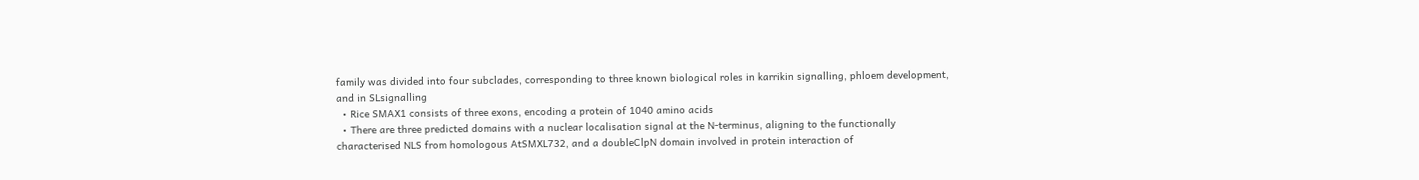family was divided into four subclades, corresponding to three known biological roles in karrikin signalling, phloem development, and in SLsignalling
  • Rice SMAX1 consists of three exons, encoding a protein of 1040 amino acids
  • There are three predicted domains with a nuclear localisation signal at the N-terminus, aligning to the functionally characterised NLS from homologous AtSMXL732, and a doubleClpN domain involved in protein interaction of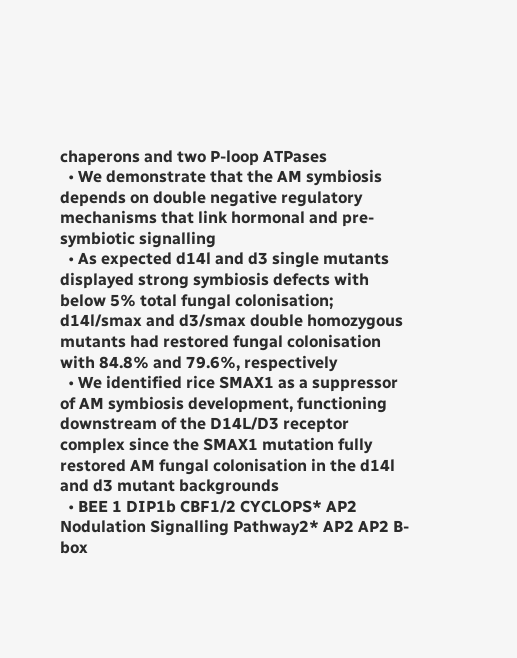chaperons and two P-loop ATPases
  • We demonstrate that the AM symbiosis depends on double negative regulatory mechanisms that link hormonal and pre-symbiotic signalling
  • As expected d14l and d3 single mutants displayed strong symbiosis defects with below 5% total fungal colonisation; d14l/smax and d3/smax double homozygous mutants had restored fungal colonisation with 84.8% and 79.6%, respectively
  • We identified rice SMAX1 as a suppressor of AM symbiosis development, functioning downstream of the D14L/D3 receptor complex since the SMAX1 mutation fully restored AM fungal colonisation in the d14l and d3 mutant backgrounds
  • BEE 1 DIP1b CBF1/2 CYCLOPS* AP2 Nodulation Signalling Pathway2* AP2 AP2 B-box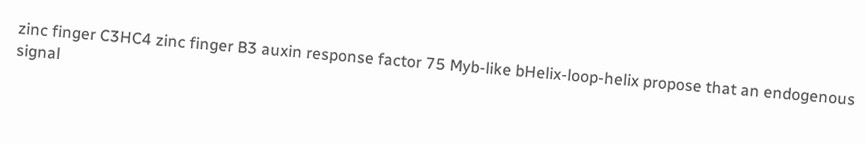zinc finger C3HC4 zinc finger B3 auxin response factor 75 Myb-like bHelix-loop-helix propose that an endogenous signal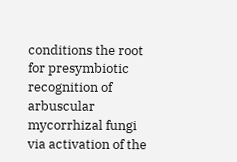conditions the root for presymbiotic recognition of arbuscular mycorrhizal fungi via activation of the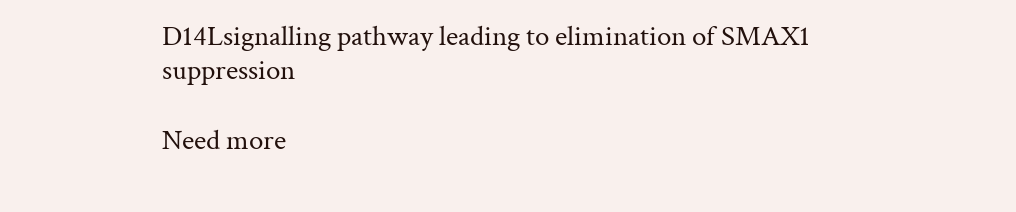D14Lsignalling pathway leading to elimination of SMAX1 suppression

Need more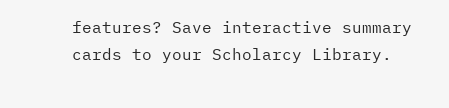features? Save interactive summary cards to your Scholarcy Library.